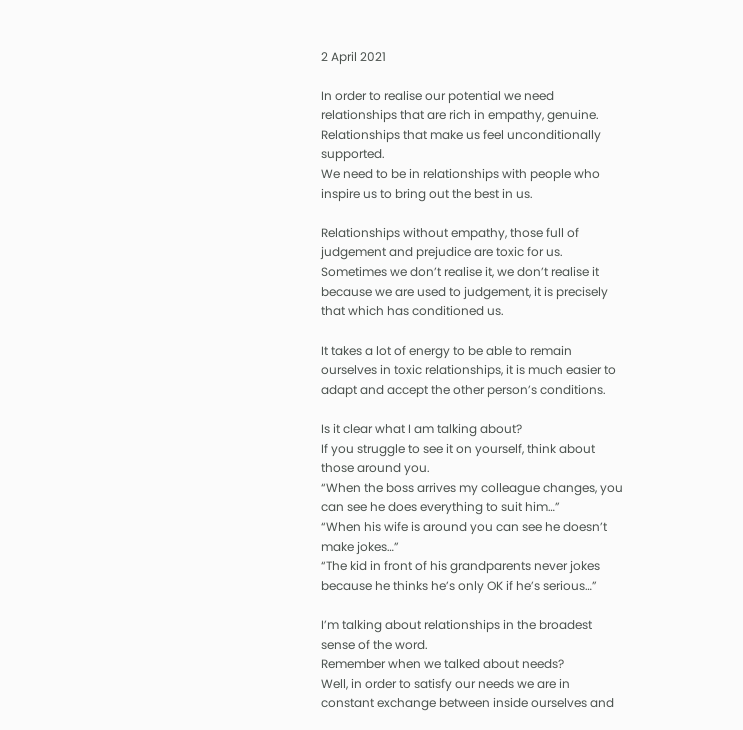2 April 2021

In order to realise our potential we need relationships that are rich in empathy, genuine.
Relationships that make us feel unconditionally supported.
We need to be in relationships with people who inspire us to bring out the best in us.

Relationships without empathy, those full of judgement and prejudice are toxic for us.
Sometimes we don’t realise it, we don’t realise it because we are used to judgement, it is precisely that which has conditioned us.

It takes a lot of energy to be able to remain ourselves in toxic relationships, it is much easier to adapt and accept the other person’s conditions.

Is it clear what I am talking about?
If you struggle to see it on yourself, think about those around you.
“When the boss arrives my colleague changes, you can see he does everything to suit him…”
“When his wife is around you can see he doesn’t make jokes…”
“The kid in front of his grandparents never jokes because he thinks he’s only OK if he’s serious…”

I’m talking about relationships in the broadest sense of the word.
Remember when we talked about needs?
Well, in order to satisfy our needs we are in constant exchange between inside ourselves and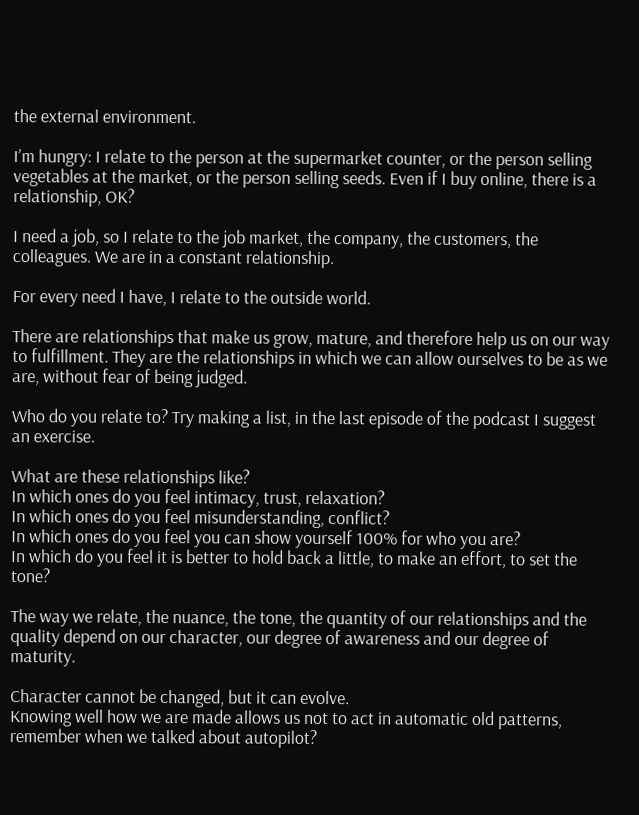the external environment.

I’m hungry: I relate to the person at the supermarket counter, or the person selling vegetables at the market, or the person selling seeds. Even if I buy online, there is a relationship, OK?

I need a job, so I relate to the job market, the company, the customers, the colleagues. We are in a constant relationship.

For every need I have, I relate to the outside world.

There are relationships that make us grow, mature, and therefore help us on our way to fulfillment. They are the relationships in which we can allow ourselves to be as we are, without fear of being judged.

Who do you relate to? Try making a list, in the last episode of the podcast I suggest an exercise.

What are these relationships like?
In which ones do you feel intimacy, trust, relaxation?
In which ones do you feel misunderstanding, conflict?
In which ones do you feel you can show yourself 100% for who you are?
In which do you feel it is better to hold back a little, to make an effort, to set the tone?

The way we relate, the nuance, the tone, the quantity of our relationships and the quality depend on our character, our degree of awareness and our degree of maturity.

Character cannot be changed, but it can evolve.
Knowing well how we are made allows us not to act in automatic old patterns, remember when we talked about autopilot?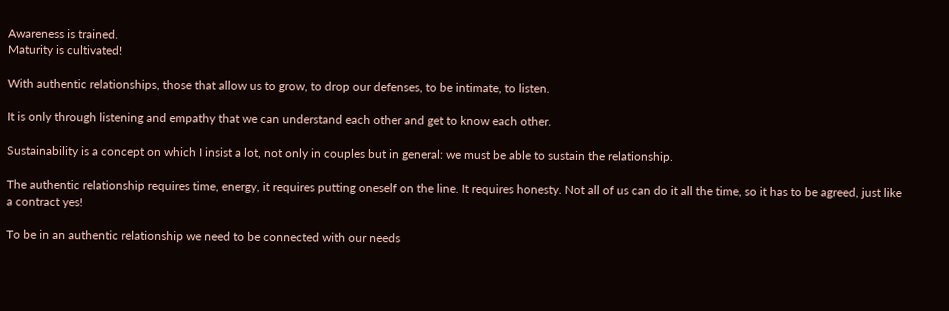Awareness is trained.
Maturity is cultivated!

With authentic relationships, those that allow us to grow, to drop our defenses, to be intimate, to listen.

It is only through listening and empathy that we can understand each other and get to know each other.

Sustainability is a concept on which I insist a lot, not only in couples but in general: we must be able to sustain the relationship.

The authentic relationship requires time, energy, it requires putting oneself on the line. It requires honesty. Not all of us can do it all the time, so it has to be agreed, just like a contract yes!

To be in an authentic relationship we need to be connected with our needs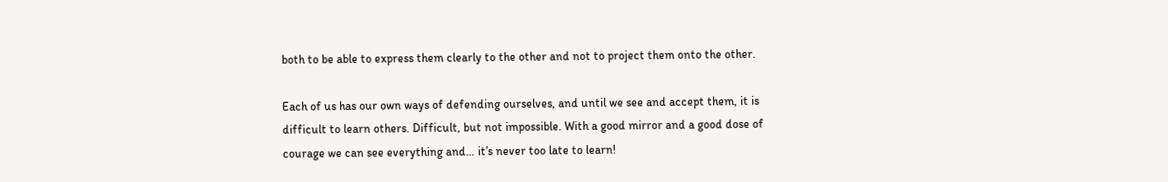both to be able to express them clearly to the other and not to project them onto the other.

Each of us has our own ways of defending ourselves, and until we see and accept them, it is difficult to learn others. Difficult, but not impossible. With a good mirror and a good dose of courage we can see everything and… it’s never too late to learn!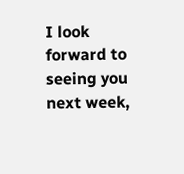I look forward to seeing you next week,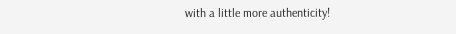with a little more authenticity!